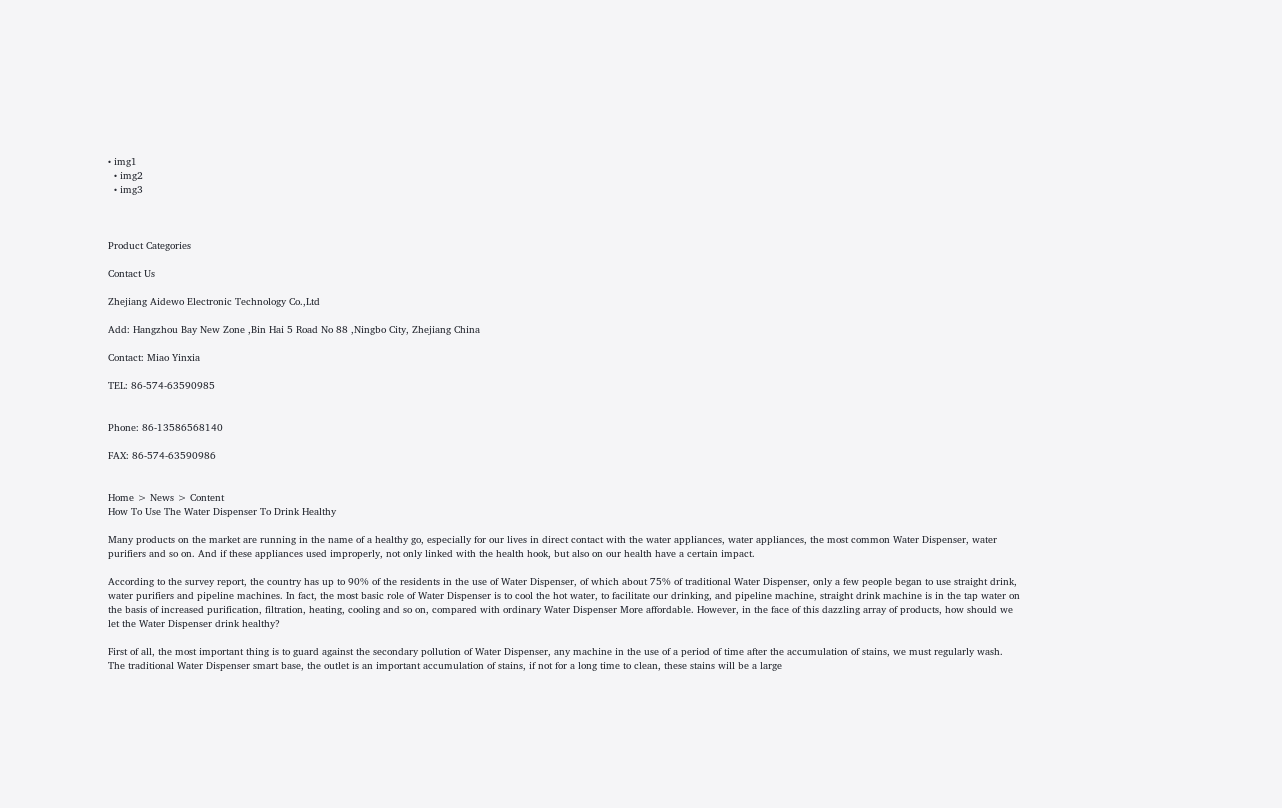• img1
  • img2
  • img3



Product Categories

Contact Us

Zhejiang Aidewo Electronic Technology Co.,Ltd

Add: Hangzhou Bay New Zone ,Bin Hai 5 Road No 88 ,Ningbo City, Zhejiang China

Contact: Miao Yinxia

TEL: 86-574-63590985


Phone: 86-13586568140

FAX: 86-574-63590986


Home > News > Content
How To Use The Water Dispenser To Drink Healthy

Many products on the market are running in the name of a healthy go, especially for our lives in direct contact with the water appliances, water appliances, the most common Water Dispenser, water purifiers and so on. And if these appliances used improperly, not only linked with the health hook, but also on our health have a certain impact.

According to the survey report, the country has up to 90% of the residents in the use of Water Dispenser, of which about 75% of traditional Water Dispenser, only a few people began to use straight drink, water purifiers and pipeline machines. In fact, the most basic role of Water Dispenser is to cool the hot water, to facilitate our drinking, and pipeline machine, straight drink machine is in the tap water on the basis of increased purification, filtration, heating, cooling and so on, compared with ordinary Water Dispenser More affordable. However, in the face of this dazzling array of products, how should we let the Water Dispenser drink healthy?

First of all, the most important thing is to guard against the secondary pollution of Water Dispenser, any machine in the use of a period of time after the accumulation of stains, we must regularly wash. The traditional Water Dispenser smart base, the outlet is an important accumulation of stains, if not for a long time to clean, these stains will be a large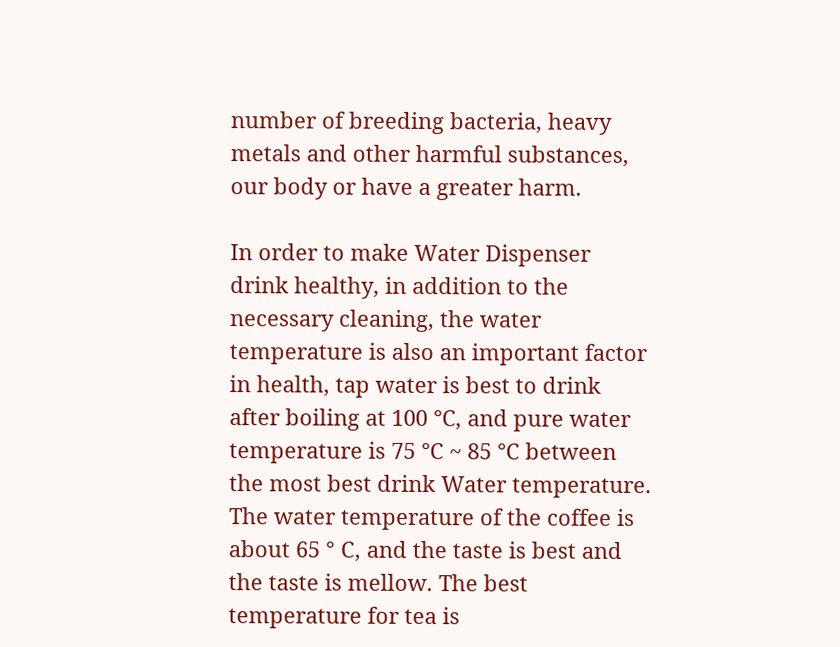number of breeding bacteria, heavy metals and other harmful substances, our body or have a greater harm.

In order to make Water Dispenser drink healthy, in addition to the necessary cleaning, the water temperature is also an important factor in health, tap water is best to drink after boiling at 100 ℃, and pure water temperature is 75 ℃ ~ 85 ℃ between the most best drink Water temperature. The water temperature of the coffee is about 65 ° C, and the taste is best and the taste is mellow. The best temperature for tea is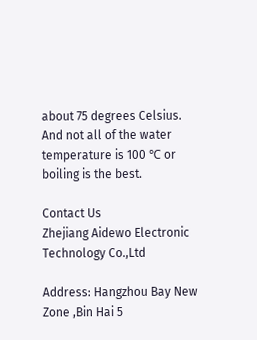about 75 degrees Celsius. And not all of the water temperature is 100 ℃ or boiling is the best.

Contact Us
Zhejiang Aidewo Electronic Technology Co.,Ltd

Address: Hangzhou Bay New Zone ,Bin Hai 5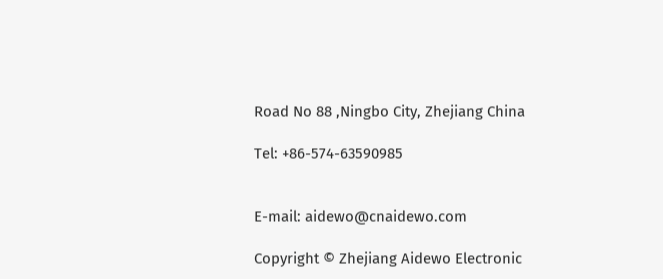Road No 88 ,Ningbo City, Zhejiang China

Tel: +86-574-63590985


E-mail: aidewo@cnaidewo.com

Copyright © Zhejiang Aidewo Electronic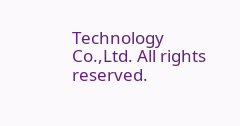Technology Co.,Ltd. All rights reserved.